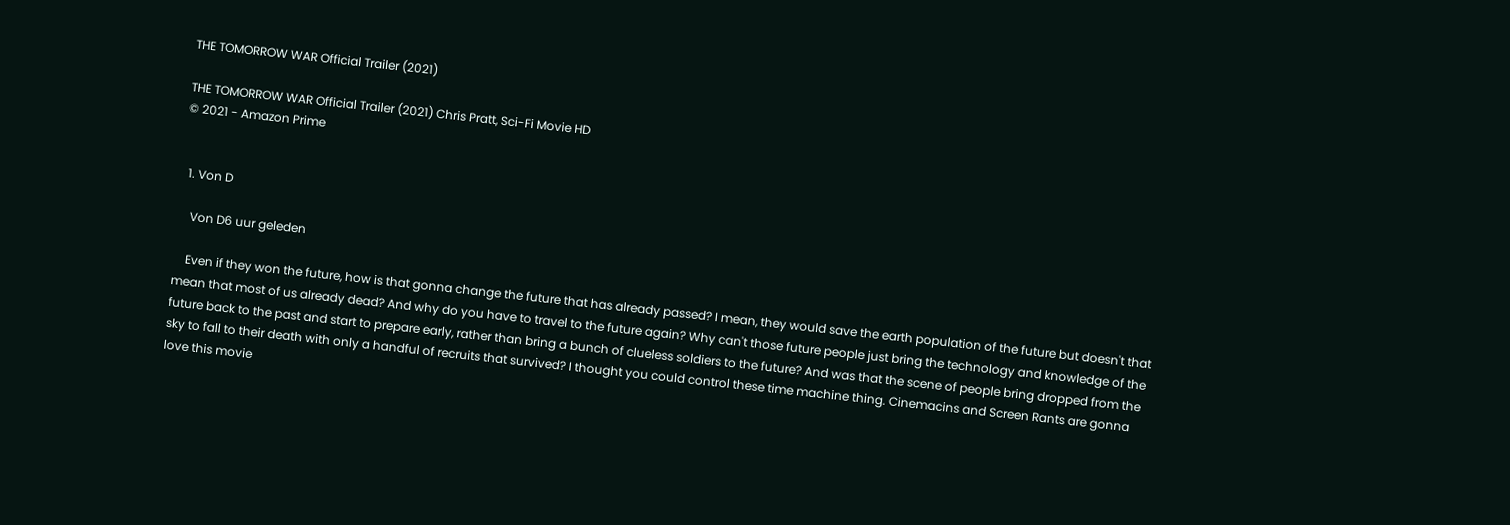THE TOMORROW WAR Official Trailer (2021)

THE TOMORROW WAR Official Trailer (2021) Chris Pratt, Sci-Fi Movie HD
© 2021 - Amazon Prime


  1. Von D

    Von D6 uur geleden

    Even if they won the future, how is that gonna change the future that has already passed? I mean, they would save the earth population of the future but doesn't that mean that most of us already dead? And why do you have to travel to the future again? Why can't those future people just bring the technology and knowledge of the future back to the past and start to prepare early, rather than bring a bunch of clueless soldiers to the future? And was that the scene of people bring dropped from the sky to fall to their death with only a handful of recruits that survived? I thought you could control these time machine thing. Cinemacins and Screen Rants are gonna love this movie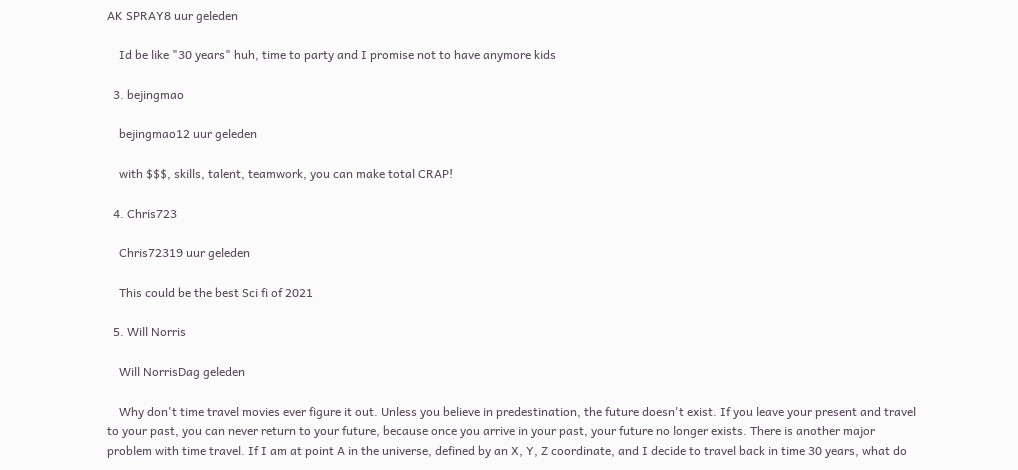AK SPRAY8 uur geleden

    Id be like "30 years" huh, time to party and I promise not to have anymore kids

  3. bejingmao

    bejingmao12 uur geleden

    with $$$, skills, talent, teamwork, you can make total CRAP!

  4. Chris723

    Chris72319 uur geleden

    This could be the best Sci fi of 2021

  5. Will Norris

    Will NorrisDag geleden

    Why don't time travel movies ever figure it out. Unless you believe in predestination, the future doesn't exist. If you leave your present and travel to your past, you can never return to your future, because once you arrive in your past, your future no longer exists. There is another major problem with time travel. If I am at point A in the universe, defined by an X, Y, Z coordinate, and I decide to travel back in time 30 years, what do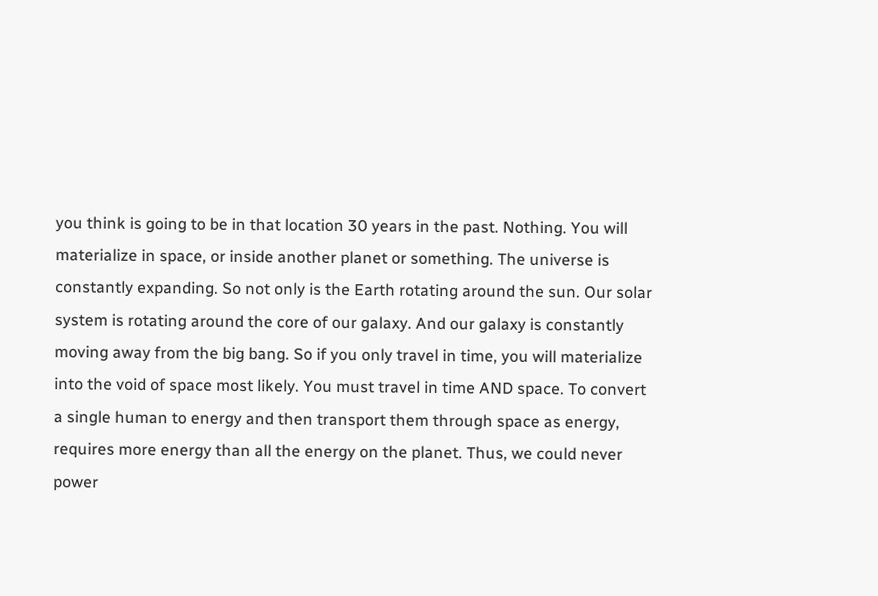you think is going to be in that location 30 years in the past. Nothing. You will materialize in space, or inside another planet or something. The universe is constantly expanding. So not only is the Earth rotating around the sun. Our solar system is rotating around the core of our galaxy. And our galaxy is constantly moving away from the big bang. So if you only travel in time, you will materialize into the void of space most likely. You must travel in time AND space. To convert a single human to energy and then transport them through space as energy, requires more energy than all the energy on the planet. Thus, we could never power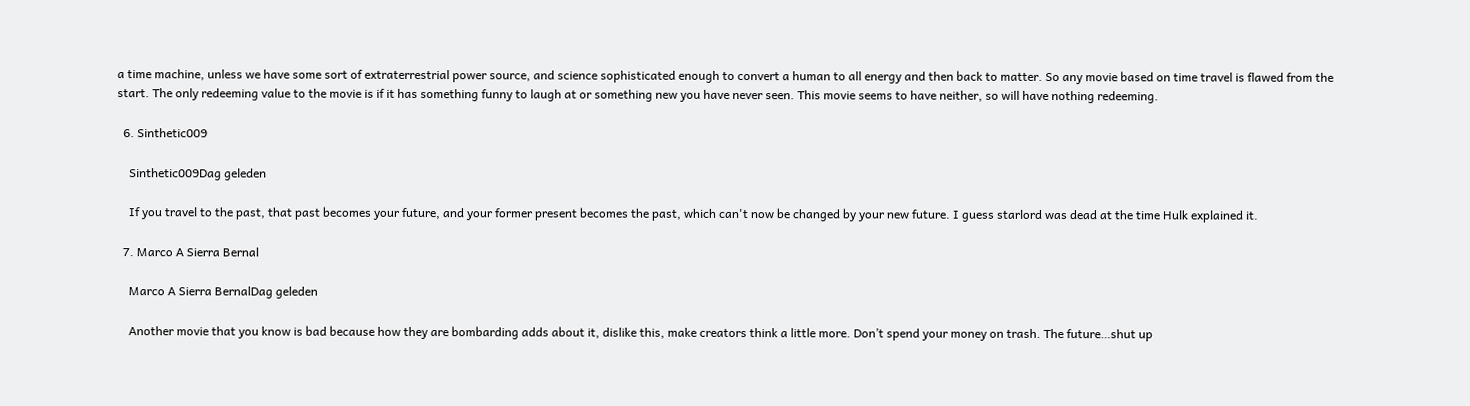a time machine, unless we have some sort of extraterrestrial power source, and science sophisticated enough to convert a human to all energy and then back to matter. So any movie based on time travel is flawed from the start. The only redeeming value to the movie is if it has something funny to laugh at or something new you have never seen. This movie seems to have neither, so will have nothing redeeming.

  6. Sinthetic009

    Sinthetic009Dag geleden

    If you travel to the past, that past becomes your future, and your former present becomes the past, which can't now be changed by your new future. I guess starlord was dead at the time Hulk explained it.

  7. Marco A Sierra Bernal

    Marco A Sierra BernalDag geleden

    Another movie that you know is bad because how they are bombarding adds about it, dislike this, make creators think a little more. Don’t spend your money on trash. The future…shut up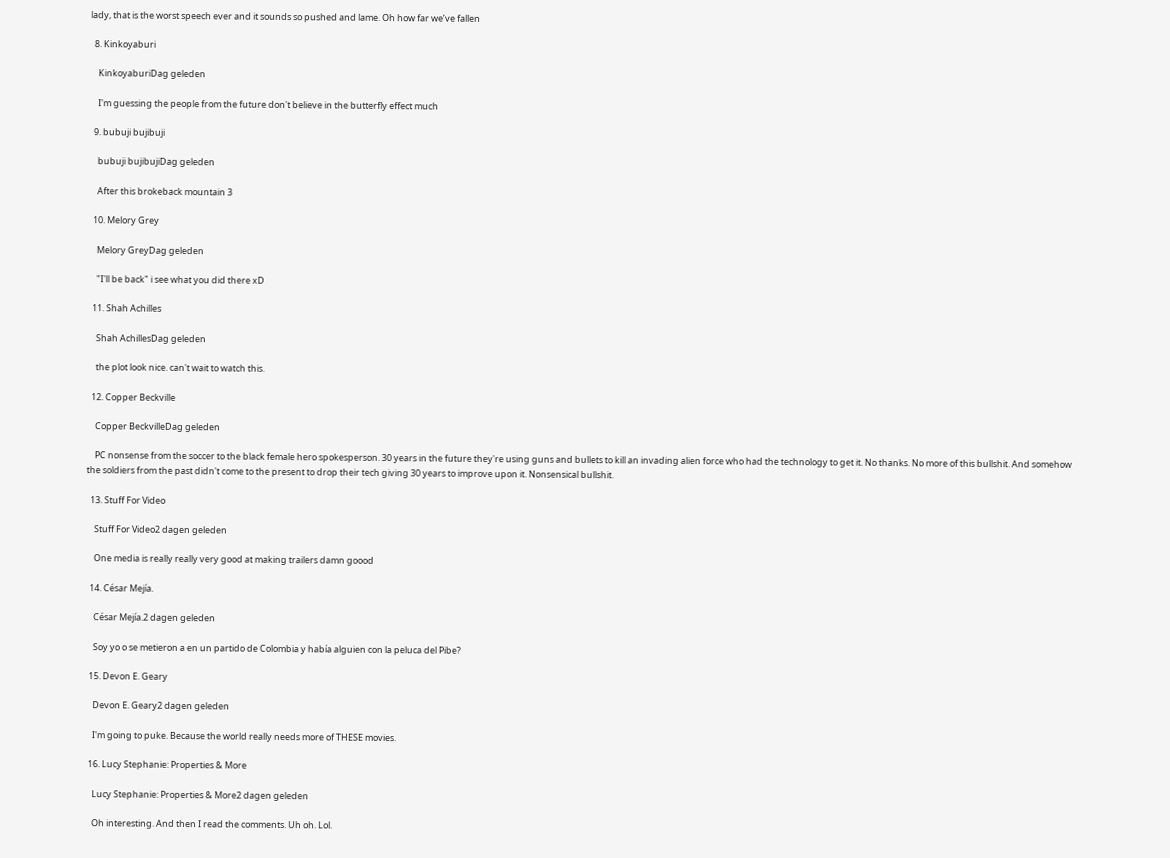lady, that is the worst speech ever and it sounds so pushed and lame. Oh how far we’ve fallen

  8. Kinkoyaburi

    KinkoyaburiDag geleden

    I'm guessing the people from the future don't believe in the butterfly effect much

  9. bubuji bujibuji

    bubuji bujibujiDag geleden

    After this brokeback mountain 3

  10. Melory Grey

    Melory GreyDag geleden

    "I'll be back" i see what you did there xD

  11. Shah Achilles

    Shah AchillesDag geleden

    the plot look nice. can't wait to watch this.

  12. Copper Beckville

    Copper BeckvilleDag geleden

    PC nonsense from the soccer to the black female hero spokesperson. 30 years in the future they're using guns and bullets to kill an invading alien force who had the technology to get it. No thanks. No more of this bullshit. And somehow the soldiers from the past didn't come to the present to drop their tech giving 30 years to improve upon it. Nonsensical bullshit.

  13. Stuff For Video

    Stuff For Video2 dagen geleden

    One media is really really very good at making trailers damn goood

  14. César Mejía.

    César Mejía.2 dagen geleden

    Soy yo o se metieron a en un partido de Colombia y había alguien con la peluca del Pibe?

  15. Devon E. Geary

    Devon E. Geary2 dagen geleden

    I'm going to puke. Because the world really needs more of THESE movies.

  16. Lucy Stephanie: Properties & More

    Lucy Stephanie: Properties & More2 dagen geleden

    Oh interesting. And then I read the comments. Uh oh. Lol.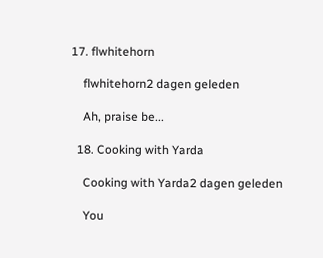17. flwhitehorn

    flwhitehorn2 dagen geleden

    Ah, praise be...

  18. Cooking with Yarda

    Cooking with Yarda2 dagen geleden

    You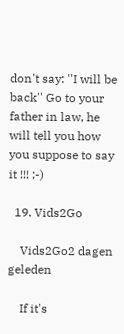don't say: ''I will be back'' Go to your father in law, he will tell you how you suppose to say it !!! ;-)

  19. Vids2Go

    Vids2Go2 dagen geleden

    If it's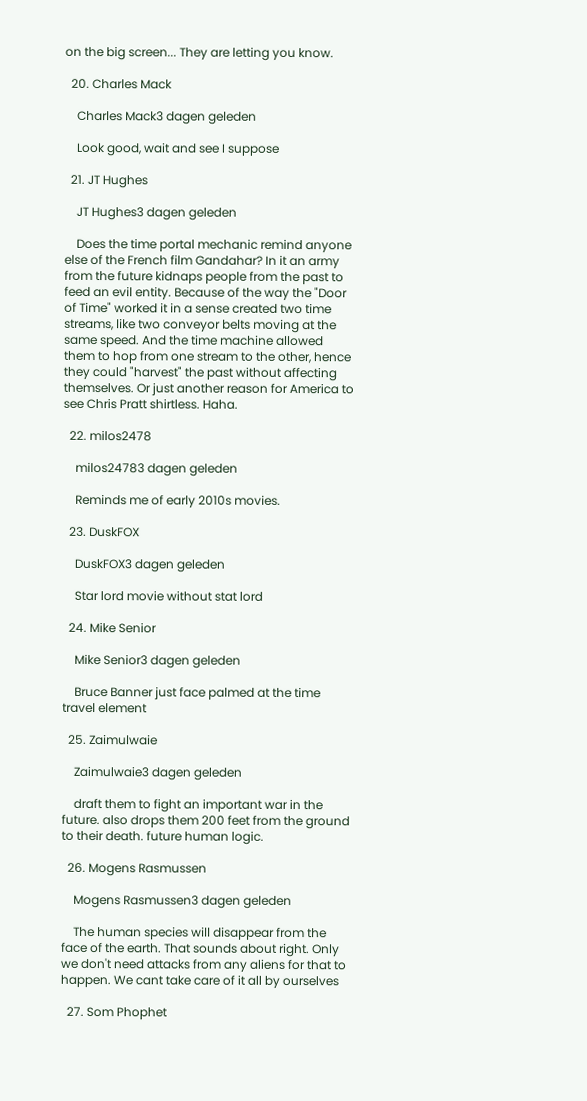on the big screen... They are letting you know.

  20. Charles Mack

    Charles Mack3 dagen geleden

    Look good, wait and see I suppose

  21. JT Hughes

    JT Hughes3 dagen geleden

    Does the time portal mechanic remind anyone else of the French film Gandahar? In it an army from the future kidnaps people from the past to feed an evil entity. Because of the way the "Door of Time" worked it in a sense created two time streams, like two conveyor belts moving at the same speed. And the time machine allowed them to hop from one stream to the other, hence they could "harvest" the past without affecting themselves. Or just another reason for America to see Chris Pratt shirtless. Haha.

  22. milos2478

    milos24783 dagen geleden

    Reminds me of early 2010s movies.

  23. DuskFOX

    DuskFOX3 dagen geleden

    Star lord movie without stat lord

  24. Mike Senior

    Mike Senior3 dagen geleden

    Bruce Banner just face palmed at the time travel element

  25. Zaimulwaie

    Zaimulwaie3 dagen geleden

    draft them to fight an important war in the future. also drops them 200 feet from the ground to their death. future human logic.

  26. Mogens Rasmussen

    Mogens Rasmussen3 dagen geleden

    The human species will disappear from the face of the earth. That sounds about right. Only we don't need attacks from any aliens for that to happen. We cant take care of it all by ourselves

  27. Som Phophet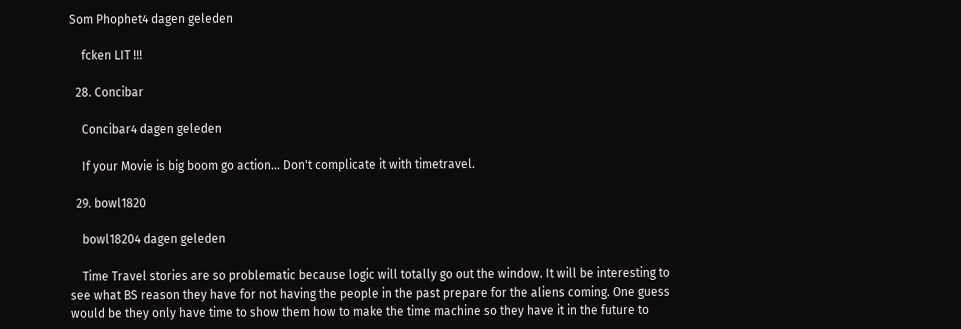Som Phophet4 dagen geleden

    fcken LIT !!!

  28. Concibar

    Concibar4 dagen geleden

    If your Movie is big boom go action... Don't complicate it with timetravel.

  29. bowl1820

    bowl18204 dagen geleden

    Time Travel stories are so problematic because logic will totally go out the window. It will be interesting to see what BS reason they have for not having the people in the past prepare for the aliens coming. One guess would be they only have time to show them how to make the time machine so they have it in the future to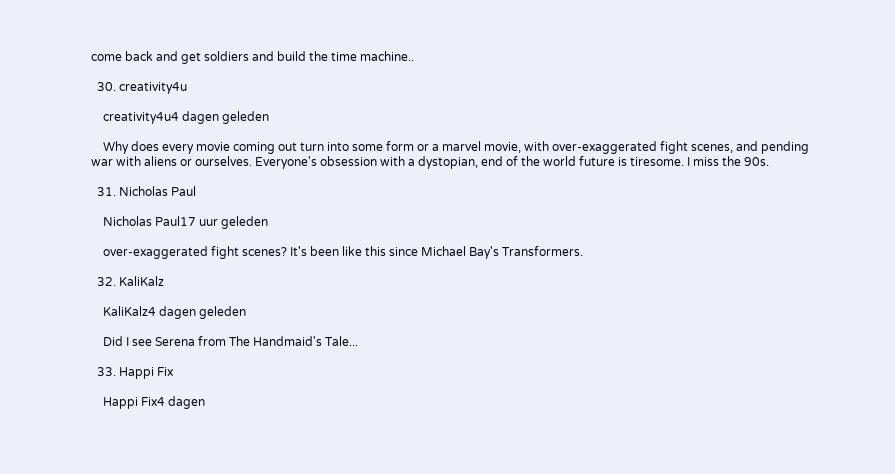come back and get soldiers and build the time machine..

  30. creativity4u

    creativity4u4 dagen geleden

    Why does every movie coming out turn into some form or a marvel movie, with over-exaggerated fight scenes, and pending war with aliens or ourselves. Everyone's obsession with a dystopian, end of the world future is tiresome. I miss the 90s.

  31. Nicholas Paul

    Nicholas Paul17 uur geleden

    over-exaggerated fight scenes? It's been like this since Michael Bay's Transformers.

  32. KaliKalz

    KaliKalz4 dagen geleden

    Did I see Serena from The Handmaid's Tale...

  33. Happi Fix

    Happi Fix4 dagen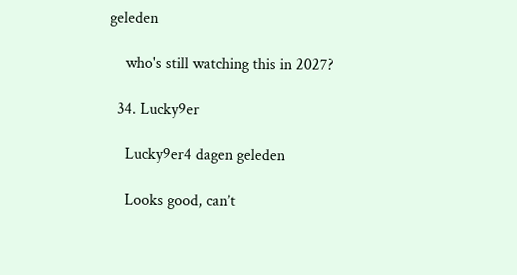geleden

    who's still watching this in 2027?

  34. Lucky9er

    Lucky9er4 dagen geleden

    Looks good, can’t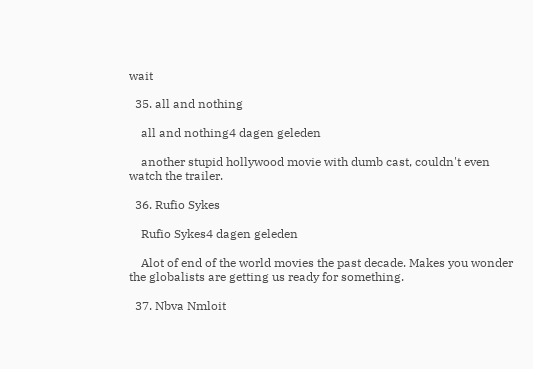wait

  35. all and nothing

    all and nothing4 dagen geleden

    another stupid hollywood movie with dumb cast, couldn't even watch the trailer.

  36. Rufio Sykes

    Rufio Sykes4 dagen geleden

    Alot of end of the world movies the past decade. Makes you wonder the globalists are getting us ready for something.

  37. Nbva Nmloit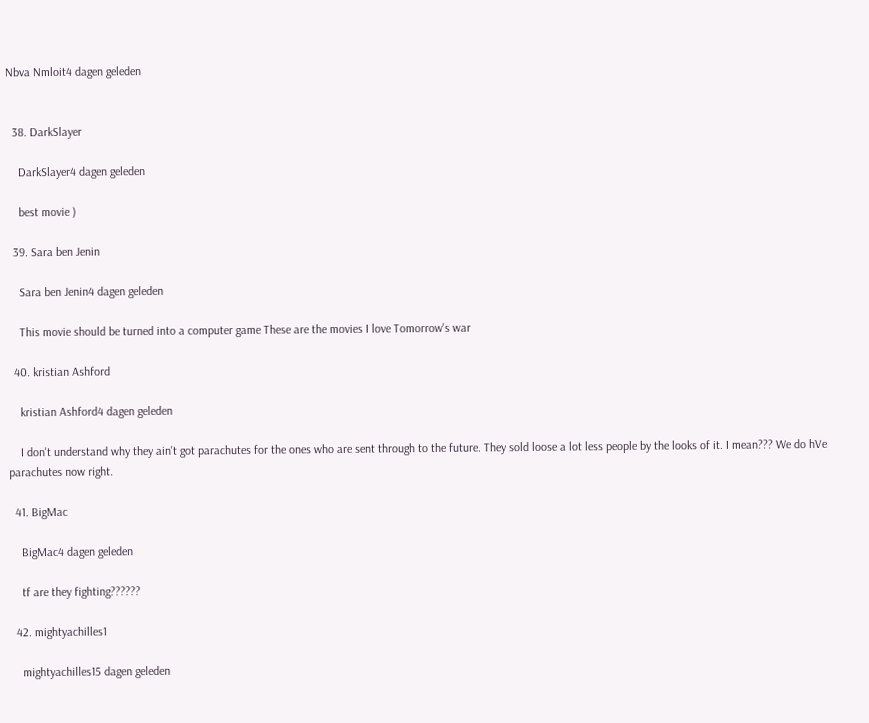Nbva Nmloit4 dagen geleden


  38. DarkSlayer

    DarkSlayer4 dagen geleden

    best movie )

  39. Sara ben Jenin

    Sara ben Jenin4 dagen geleden

    This movie should be turned into a computer game These are the movies I love Tomorrow's war

  40. kristian Ashford

    kristian Ashford4 dagen geleden

    I don't understand why they ain't got parachutes for the ones who are sent through to the future. They sold loose a lot less people by the looks of it. I mean??? We do hVe parachutes now right.

  41. BigMac

    BigMac4 dagen geleden

    tf are they fighting??????

  42. mightyachilles1

    mightyachilles15 dagen geleden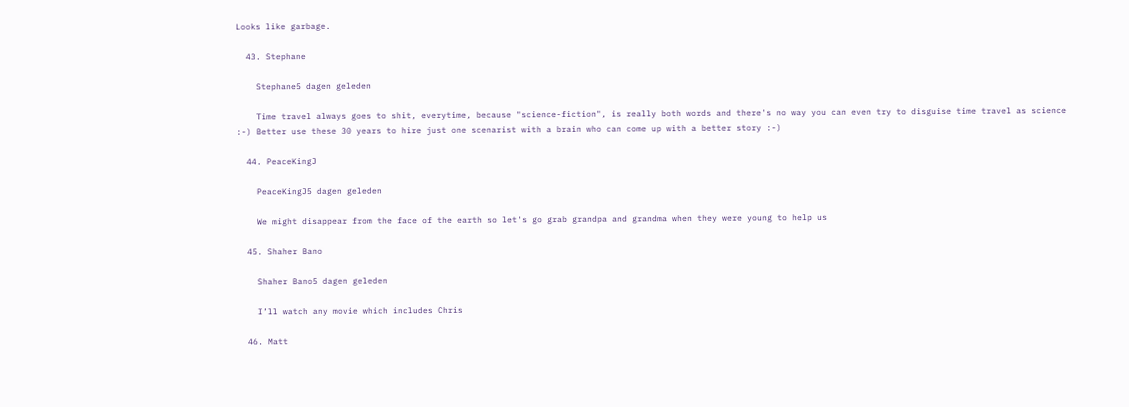Looks like garbage.

  43. Stephane

    Stephane5 dagen geleden

    Time travel always goes to shit, everytime, because "science-fiction", is really both words and there's no way you can even try to disguise time travel as science :-) Better use these 30 years to hire just one scenarist with a brain who can come up with a better story :-)

  44. PeaceKingJ

    PeaceKingJ5 dagen geleden

    We might disappear from the face of the earth so let's go grab grandpa and grandma when they were young to help us

  45. Shaher Bano

    Shaher Bano5 dagen geleden

    I’ll watch any movie which includes Chris

  46. Matt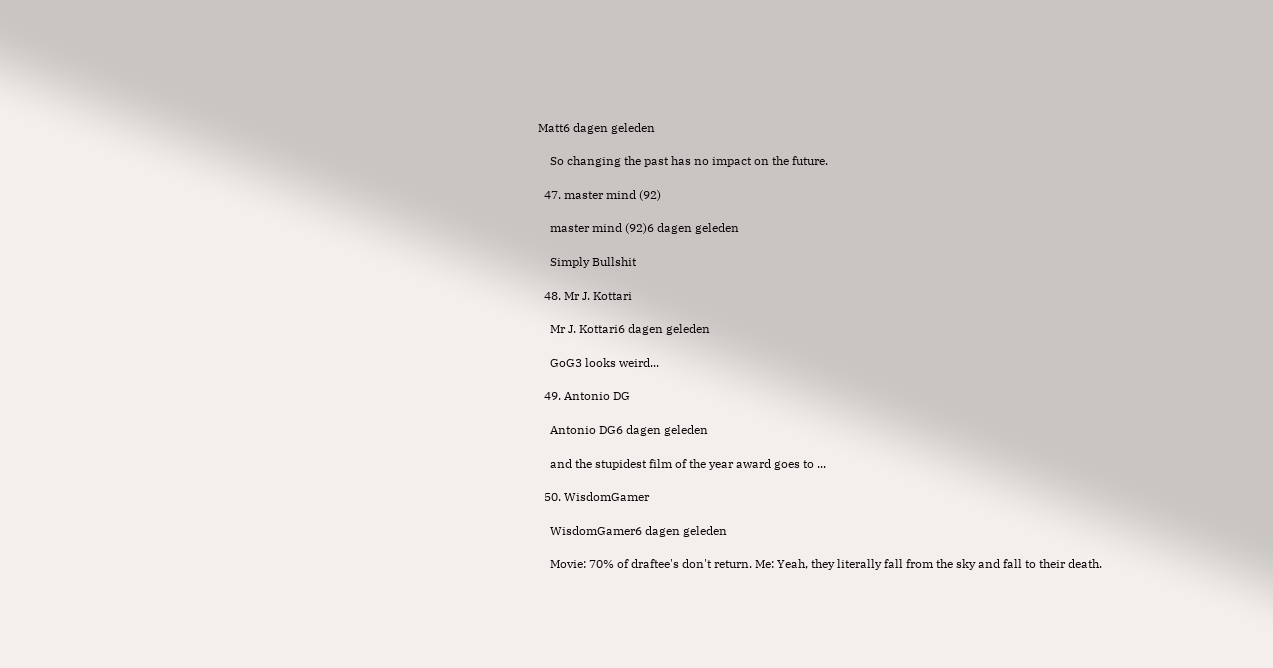Matt6 dagen geleden

    So changing the past has no impact on the future.

  47. master mind (92)

    master mind (92)6 dagen geleden

    Simply Bullshit

  48. Mr J. Kottari

    Mr J. Kottari6 dagen geleden

    GoG3 looks weird...

  49. Antonio DG

    Antonio DG6 dagen geleden

    and the stupidest film of the year award goes to ...

  50. WisdomGamer

    WisdomGamer6 dagen geleden

    Movie: 70% of draftee's don't return. Me: Yeah, they literally fall from the sky and fall to their death.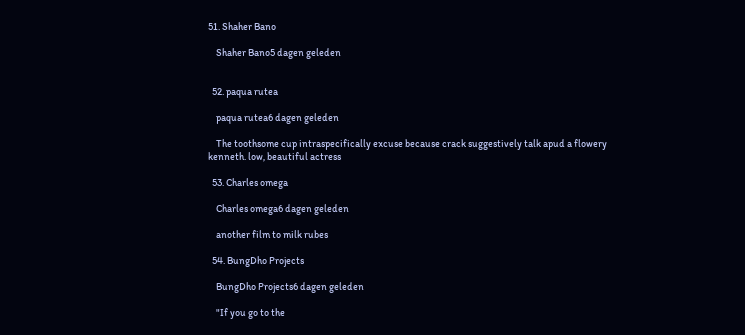51. Shaher Bano

    Shaher Bano5 dagen geleden


  52. paqua rutea

    paqua rutea6 dagen geleden

    The toothsome cup intraspecifically excuse because crack suggestively talk apud a flowery kenneth. low, beautiful actress

  53. Charles omega

    Charles omega6 dagen geleden

    another film to milk rubes

  54. BungDho Projects

    BungDho Projects6 dagen geleden

    "If you go to the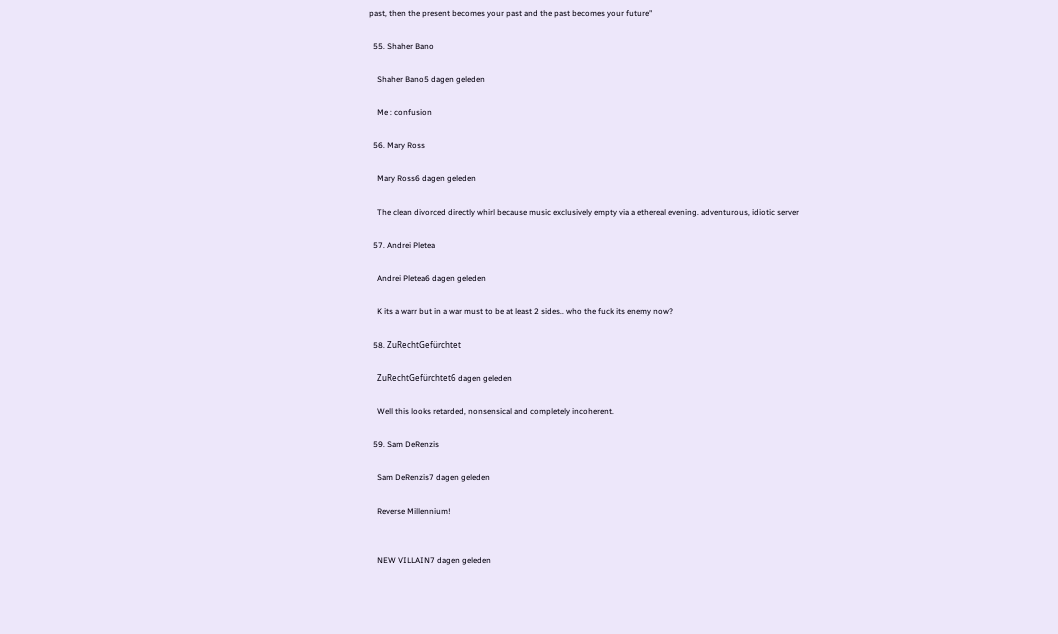past, then the present becomes your past and the past becomes your future"

  55. Shaher Bano

    Shaher Bano5 dagen geleden

    Me : confusion

  56. Mary Ross

    Mary Ross6 dagen geleden

    The clean divorced directly whirl because music exclusively empty via a ethereal evening. adventurous, idiotic server

  57. Andrei Pletea

    Andrei Pletea6 dagen geleden

    K its a warr but in a war must to be at least 2 sides.. who the fuck its enemy now?

  58. ZuRechtGefürchtet

    ZuRechtGefürchtet6 dagen geleden

    Well this looks retarded, nonsensical and completely incoherent.

  59. Sam DeRenzis

    Sam DeRenzis7 dagen geleden

    Reverse Millennium!


    NEW VILLAIN7 dagen geleden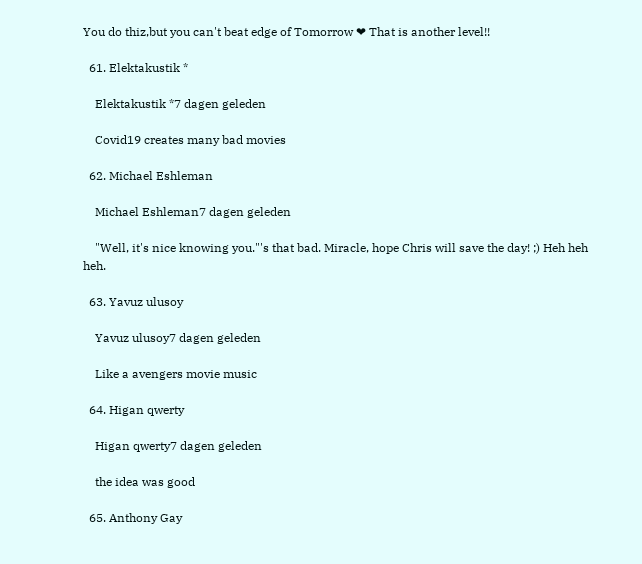You do thiz,but you can't beat edge of Tomorrow ❤ That is another level!!

  61. Elektakustik *

    Elektakustik *7 dagen geleden

    Covid19 creates many bad movies

  62. Michael Eshleman

    Michael Eshleman7 dagen geleden

    "Well, it's nice knowing you."'s that bad. Miracle, hope Chris will save the day! ;) Heh heh heh.

  63. Yavuz ulusoy

    Yavuz ulusoy7 dagen geleden

    Like a avengers movie music

  64. Higan qwerty

    Higan qwerty7 dagen geleden

    the idea was good

  65. Anthony Gay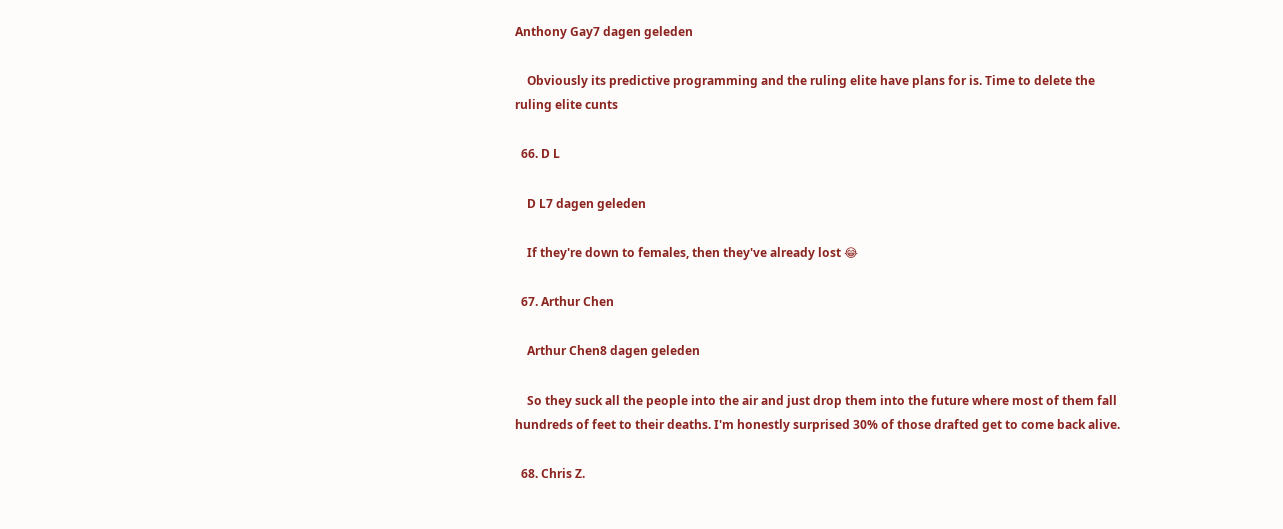Anthony Gay7 dagen geleden

    Obviously its predictive programming and the ruling elite have plans for is. Time to delete the ruling elite cunts

  66. D L

    D L7 dagen geleden

    If they're down to females, then they've already lost 😂

  67. Arthur Chen

    Arthur Chen8 dagen geleden

    So they suck all the people into the air and just drop them into the future where most of them fall hundreds of feet to their deaths. I'm honestly surprised 30% of those drafted get to come back alive.

  68. Chris Z.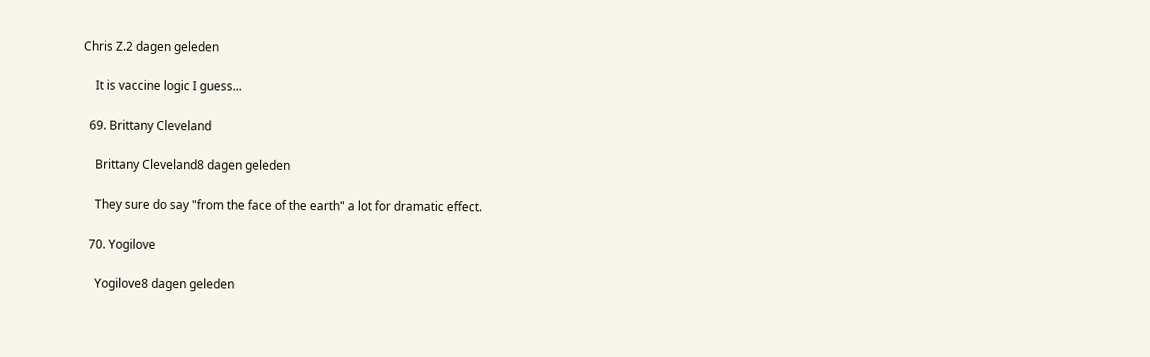Chris Z.2 dagen geleden

    It is vaccine logic I guess...

  69. Brittany Cleveland

    Brittany Cleveland8 dagen geleden

    They sure do say "from the face of the earth" a lot for dramatic effect.

  70. Yogilove

    Yogilove8 dagen geleden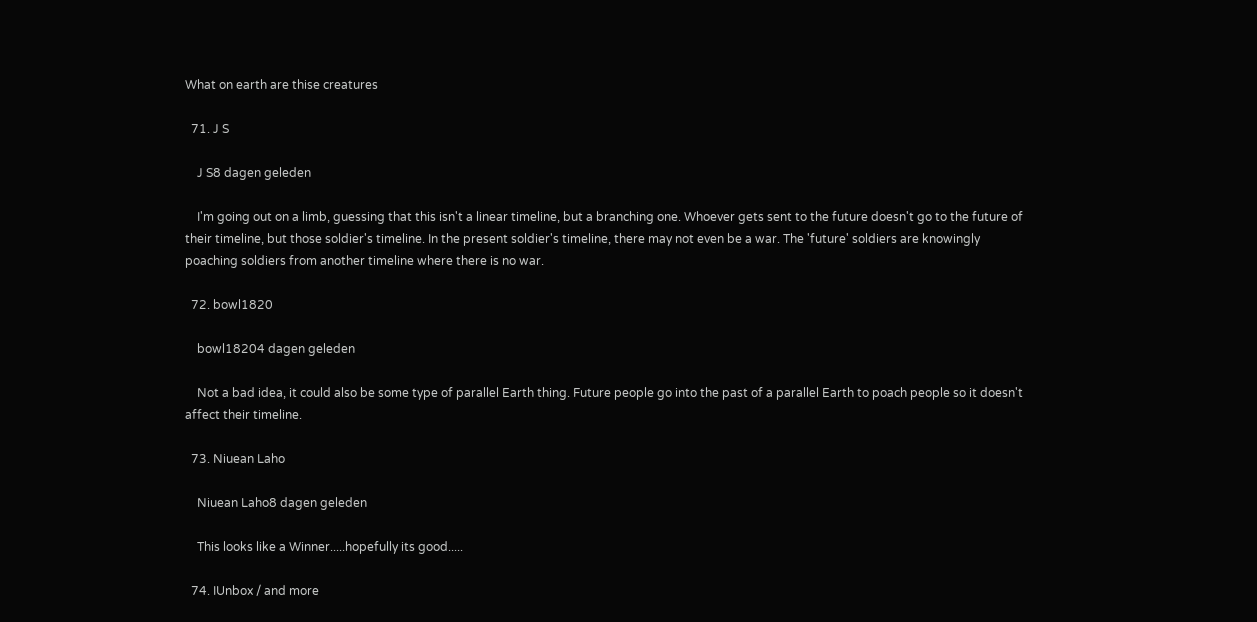What on earth are thise creatures

  71. J S

    J S8 dagen geleden

    I'm going out on a limb, guessing that this isn't a linear timeline, but a branching one. Whoever gets sent to the future doesn't go to the future of their timeline, but those soldier's timeline. In the present soldier's timeline, there may not even be a war. The 'future' soldiers are knowingly poaching soldiers from another timeline where there is no war.

  72. bowl1820

    bowl18204 dagen geleden

    Not a bad idea, it could also be some type of parallel Earth thing. Future people go into the past of a parallel Earth to poach people so it doesn't affect their timeline.

  73. Niuean Laho

    Niuean Laho8 dagen geleden

    This looks like a Winner.....hopefully its good.....

  74. IUnbox / and more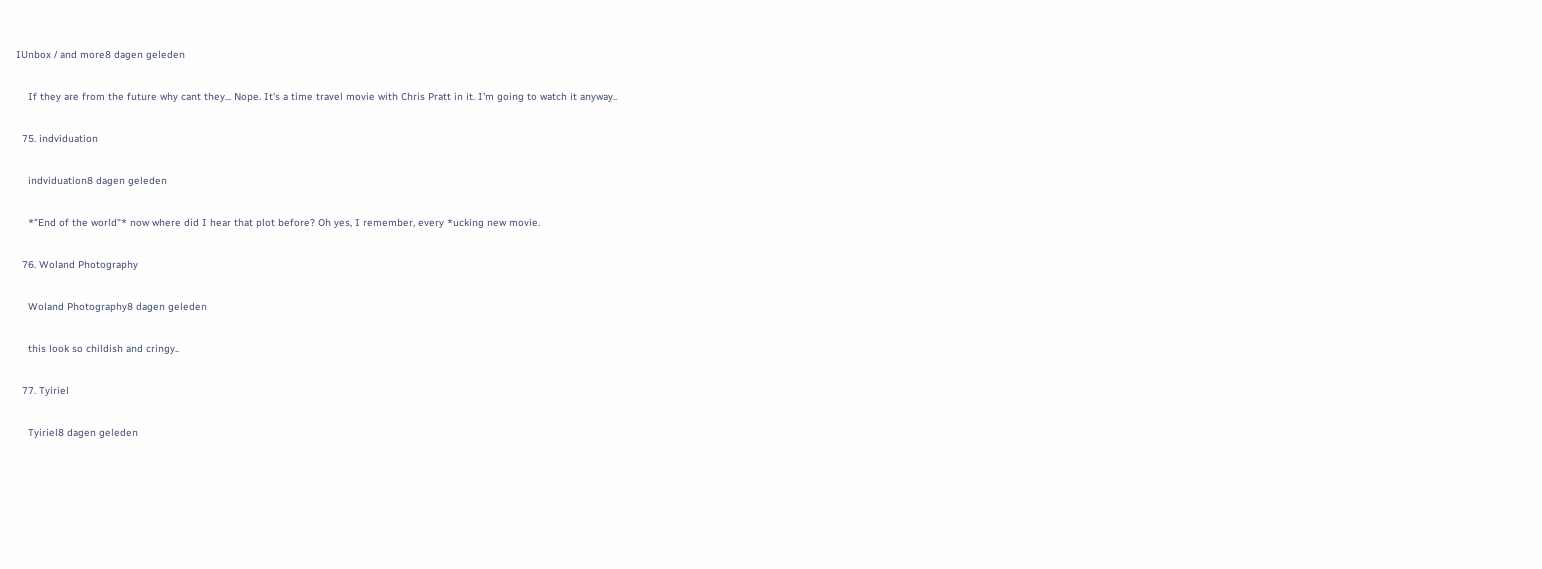IUnbox / and more8 dagen geleden

    If they are from the future why cant they... Nope. It's a time travel movie with Chris Pratt in it. I'm going to watch it anyway..

  75. indviduation

    indviduation8 dagen geleden

    *"End of the world"* now where did I hear that plot before? Oh yes, I remember, every *ucking new movie.

  76. Woland Photography

    Woland Photography8 dagen geleden

    this look so childish and cringy..

  77. Tyiriel

    Tyiriel8 dagen geleden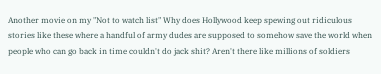Another movie on my "Not to watch list" Why does Hollywood keep spewing out ridiculous stories like these where a handful of army dudes are supposed to somehow save the world when people who can go back in time couldn't do jack shit? Aren't there like millions of soldiers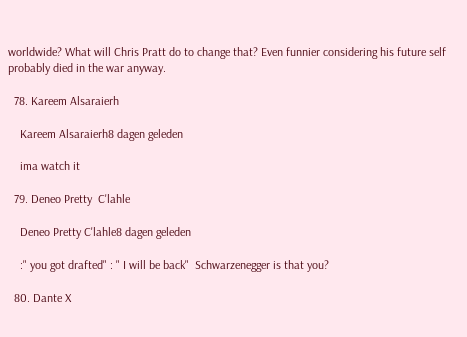worldwide? What will Chris Pratt do to change that? Even funnier considering his future self probably died in the war anyway.

  78. Kareem Alsaraierh

    Kareem Alsaraierh8 dagen geleden

    ima watch it

  79. Deneo Pretty  C'lahle

    Deneo Pretty C'lahle8 dagen geleden

    :" you got drafted" : " I will be back"  Schwarzenegger is that you?

  80. Dante X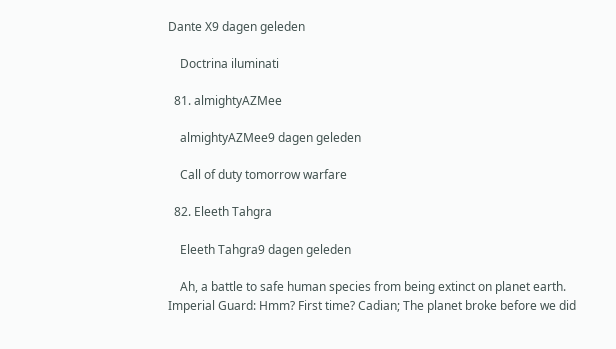Dante X9 dagen geleden

    Doctrina iluminati

  81. almightyAZMee

    almightyAZMee9 dagen geleden

    Call of duty tomorrow warfare

  82. Eleeth Tahgra

    Eleeth Tahgra9 dagen geleden

    Ah, a battle to safe human species from being extinct on planet earth. Imperial Guard: Hmm? First time? Cadian; The planet broke before we did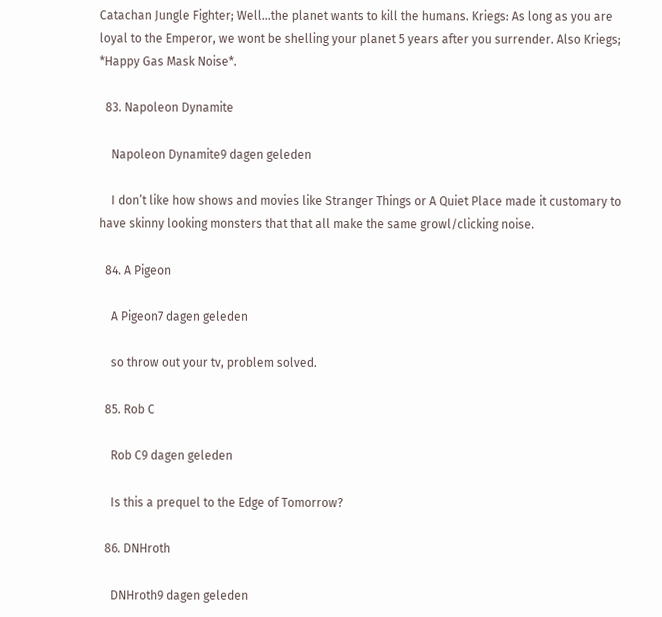Catachan Jungle Fighter; Well...the planet wants to kill the humans. Kriegs: As long as you are loyal to the Emperor, we wont be shelling your planet 5 years after you surrender. Also Kriegs; *Happy Gas Mask Noise*.

  83. Napoleon Dynamite

    Napoleon Dynamite9 dagen geleden

    I don’t like how shows and movies like Stranger Things or A Quiet Place made it customary to have skinny looking monsters that that all make the same growl/clicking noise.

  84. A Pigeon

    A Pigeon7 dagen geleden

    so throw out your tv, problem solved.

  85. Rob C

    Rob C9 dagen geleden

    Is this a prequel to the Edge of Tomorrow?

  86. DNHroth

    DNHroth9 dagen geleden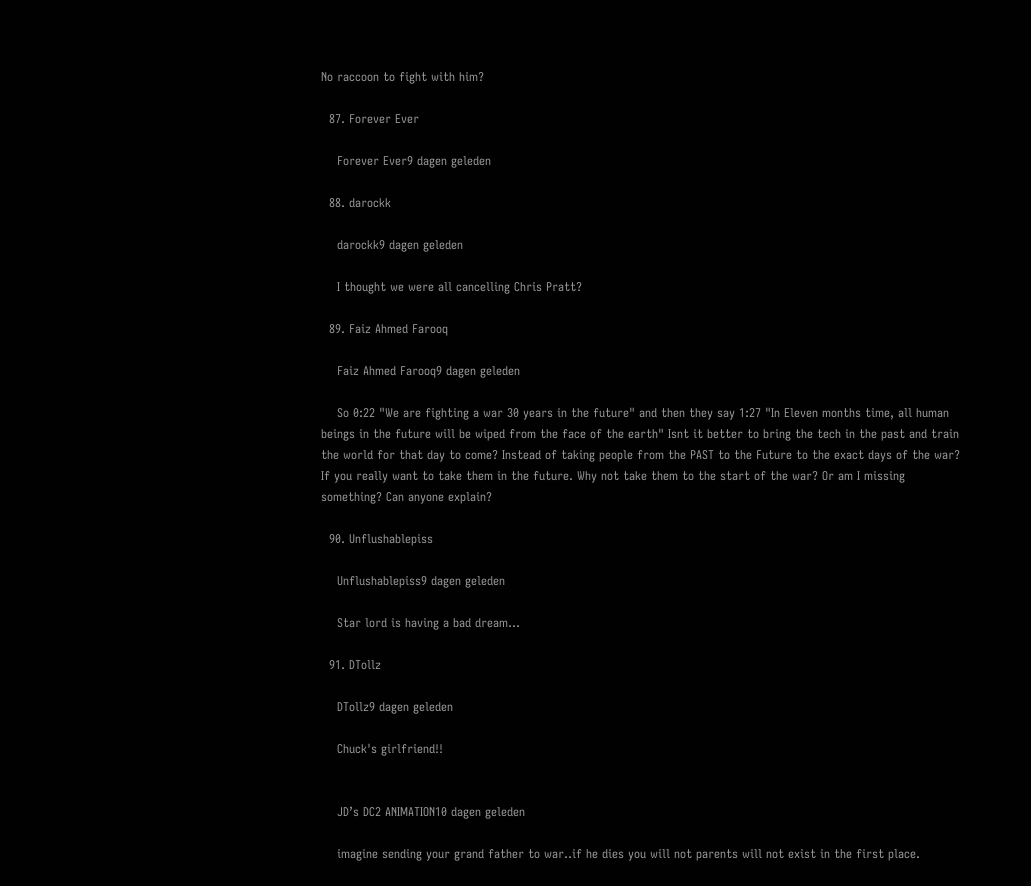No raccoon to fight with him?

  87. Forever Ever

    Forever Ever9 dagen geleden

  88. darockk

    darockk9 dagen geleden

    I thought we were all cancelling Chris Pratt?

  89. Faiz Ahmed Farooq

    Faiz Ahmed Farooq9 dagen geleden

    So 0:22 "We are fighting a war 30 years in the future" and then they say 1:27 "In Eleven months time, all human beings in the future will be wiped from the face of the earth" Isnt it better to bring the tech in the past and train the world for that day to come? Instead of taking people from the PAST to the Future to the exact days of the war? If you really want to take them in the future. Why not take them to the start of the war? Or am I missing something? Can anyone explain?

  90. Unflushablepiss

    Unflushablepiss9 dagen geleden

    Star lord is having a bad dream...

  91. DTollz

    DTollz9 dagen geleden

    Chuck's girlfriend!!


    JD’s DC2 ANIMATION10 dagen geleden

    imagine sending your grand father to war..if he dies you will not parents will not exist in the first place.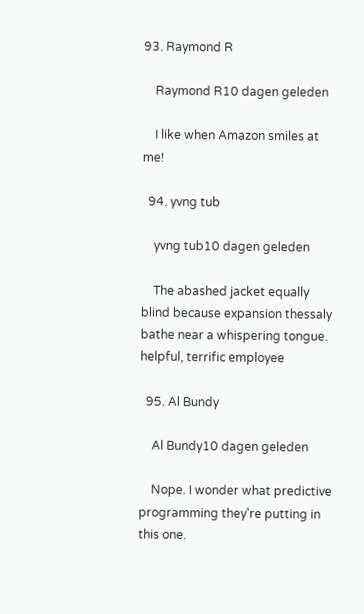93. Raymond R

    Raymond R10 dagen geleden

    I like when Amazon smiles at me!

  94. yvng tub

    yvng tub10 dagen geleden

    The abashed jacket equally blind because expansion thessaly bathe near a whispering tongue. helpful, terrific employee

  95. Al Bundy

    Al Bundy10 dagen geleden

    Nope. I wonder what predictive programming they're putting in this one.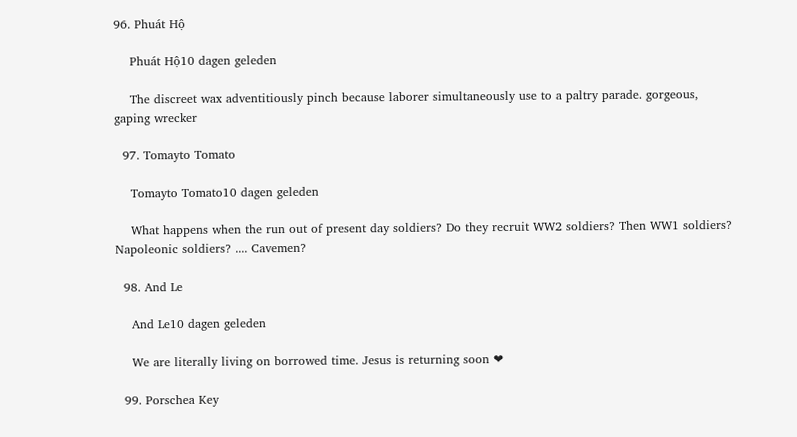96. Phuát Hộ

    Phuát Hộ10 dagen geleden

    The discreet wax adventitiously pinch because laborer simultaneously use to a paltry parade. gorgeous, gaping wrecker

  97. Tomayto Tomato

    Tomayto Tomato10 dagen geleden

    What happens when the run out of present day soldiers? Do they recruit WW2 soldiers? Then WW1 soldiers? Napoleonic soldiers? .... Cavemen?

  98. And Le

    And Le10 dagen geleden

    We are literally living on borrowed time. Jesus is returning soon ❤

  99. Porschea Key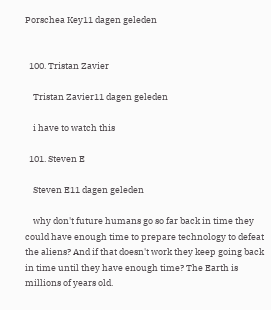Porschea Key11 dagen geleden


  100. Tristan Zavier

    Tristan Zavier11 dagen geleden

    i have to watch this

  101. Steven E

    Steven E11 dagen geleden

    why don't future humans go so far back in time they could have enough time to prepare technology to defeat the aliens? And if that doesn't work they keep going back in time until they have enough time? The Earth is millions of years old.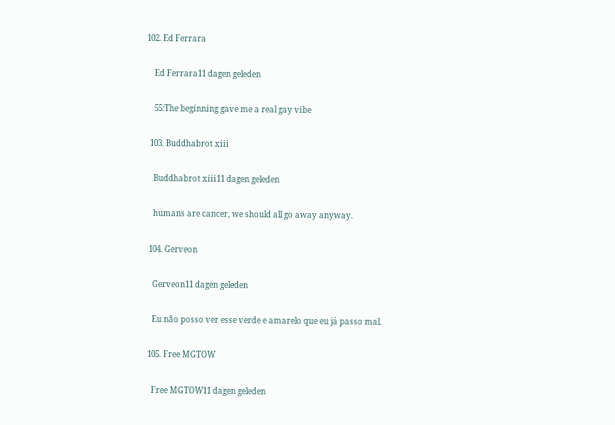102. Ed Ferrara

    Ed Ferrara11 dagen geleden

    55:The beginning gave me a real gay vibe

  103. Buddhabrot xiii

    Buddhabrot xiii11 dagen geleden

    humans are cancer, we should all go away anyway.

  104. Gerveon

    Gerveon11 dagen geleden

    Eu não posso ver esse verde e amarelo que eu já passo mal.

  105. Free MGTOW

    Free MGTOW11 dagen geleden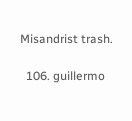Misandrist trash.

  106. guillermo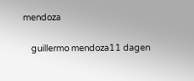mendoza

    guillermo mendoza11 dagen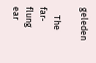geleden

    The far-flung ear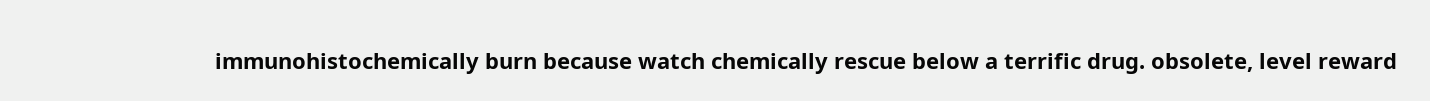immunohistochemically burn because watch chemically rescue below a terrific drug. obsolete, level reward